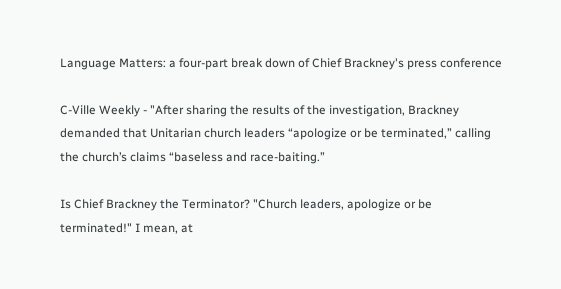Language Matters: a four-part break down of Chief Brackney's press conference

C-Ville Weekly - "After sharing the results of the investigation, Brackney demanded that Unitarian church leaders “apologize or be terminated,” calling the church’s claims “baseless and race-baiting.”

Is Chief Brackney the Terminator? "Church leaders, apologize or be terminated!" I mean, at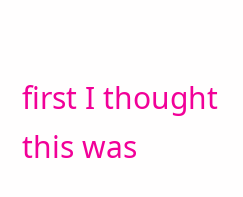first I thought this was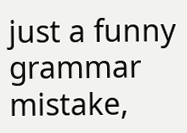just a funny grammar mistake,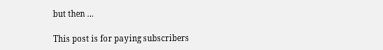but then …

This post is for paying subscribers